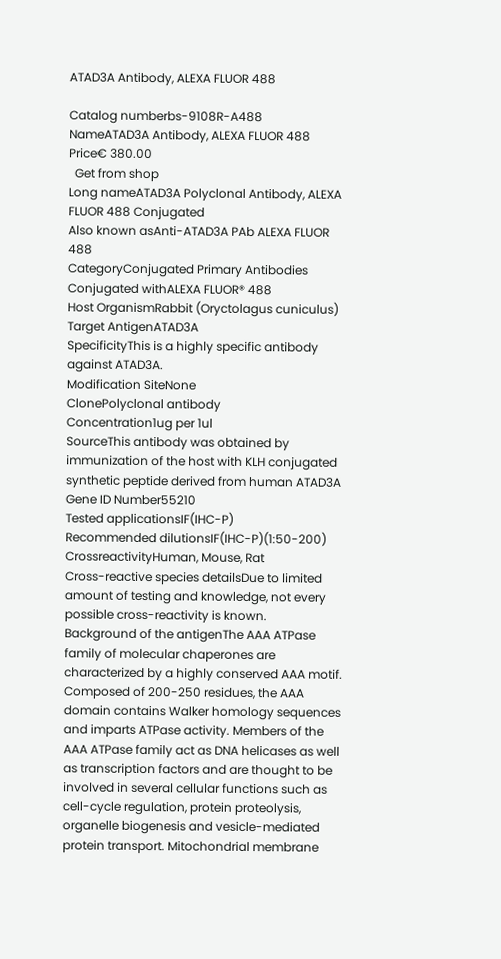ATAD3A Antibody, ALEXA FLUOR 488

Catalog numberbs-9108R-A488
NameATAD3A Antibody, ALEXA FLUOR 488
Price€ 380.00
  Get from shop
Long nameATAD3A Polyclonal Antibody, ALEXA FLUOR 488 Conjugated
Also known asAnti-ATAD3A PAb ALEXA FLUOR 488
CategoryConjugated Primary Antibodies
Conjugated withALEXA FLUOR® 488
Host OrganismRabbit (Oryctolagus cuniculus)
Target AntigenATAD3A
SpecificityThis is a highly specific antibody against ATAD3A.
Modification SiteNone
ClonePolyclonal antibody
Concentration1ug per 1ul
SourceThis antibody was obtained by immunization of the host with KLH conjugated synthetic peptide derived from human ATAD3A
Gene ID Number55210
Tested applicationsIF(IHC-P)
Recommended dilutionsIF(IHC-P)(1:50-200)
CrossreactivityHuman, Mouse, Rat
Cross-reactive species detailsDue to limited amount of testing and knowledge, not every possible cross-reactivity is known.
Background of the antigenThe AAA ATPase family of molecular chaperones are characterized by a highly conserved AAA motif. Composed of 200-250 residues, the AAA domain contains Walker homology sequences and imparts ATPase activity. Members of the AAA ATPase family act as DNA helicases as well as transcription factors and are thought to be involved in several cellular functions such as cell-cycle regulation, protein proteolysis, organelle biogenesis and vesicle-mediated protein transport. Mitochondrial membrane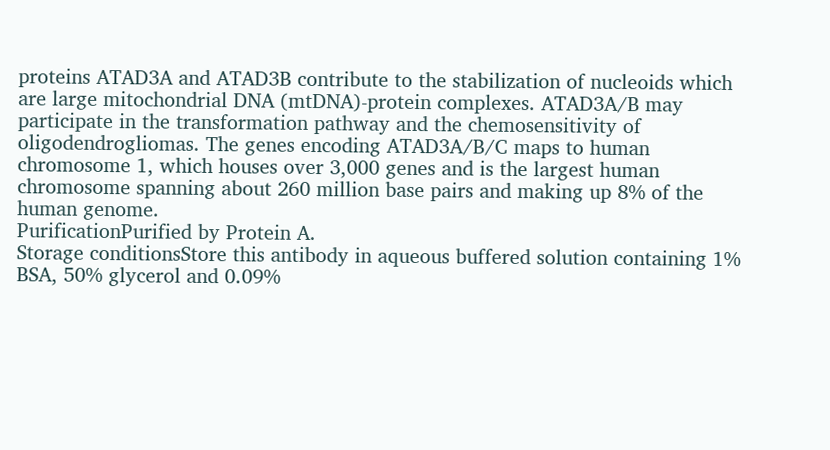proteins ATAD3A and ATAD3B contribute to the stabilization of nucleoids which are large mitochondrial DNA (mtDNA)-protein complexes. ATAD3A/B may participate in the transformation pathway and the chemosensitivity of oligodendrogliomas. The genes encoding ATAD3A/B/C maps to human chromosome 1, which houses over 3,000 genes and is the largest human chromosome spanning about 260 million base pairs and making up 8% of the human genome.
PurificationPurified by Protein A.
Storage conditionsStore this antibody in aqueous buffered solution containing 1% BSA, 50% glycerol and 0.09%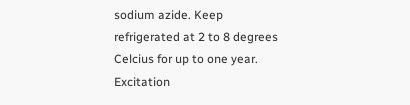sodium azide. Keep refrigerated at 2 to 8 degrees Celcius for up to one year.
Excitation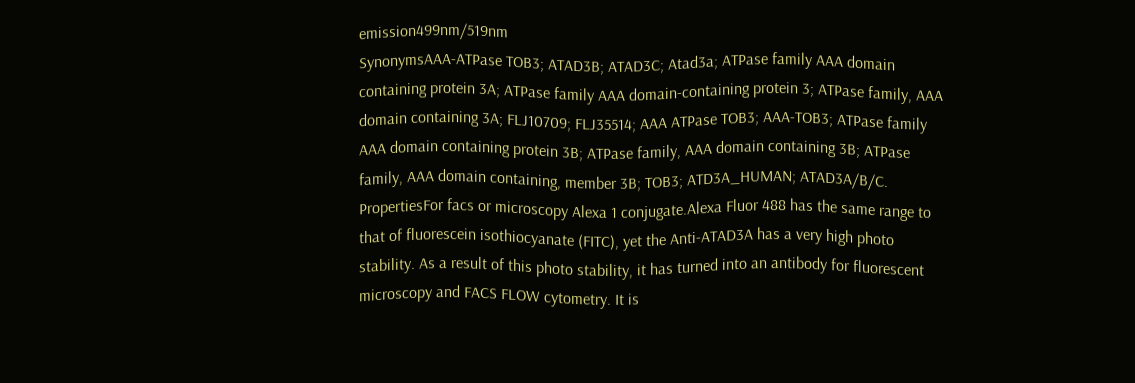emission499nm/519nm
SynonymsAAA-ATPase TOB3; ATAD3B; ATAD3C; Atad3a; ATPase family AAA domain containing protein 3A; ATPase family AAA domain-containing protein 3; ATPase family, AAA domain containing 3A; FLJ10709; FLJ35514; AAA ATPase TOB3; AAA-TOB3; ATPase family AAA domain containing protein 3B; ATPase family, AAA domain containing 3B; ATPase family, AAA domain containing, member 3B; TOB3; ATD3A_HUMAN; ATAD3A/B/C.
PropertiesFor facs or microscopy Alexa 1 conjugate.Alexa Fluor 488 has the same range to that of fluorescein isothiocyanate (FITC), yet the Anti-ATAD3A has a very high photo stability. As a result of this photo stability, it has turned into an antibody for fluorescent microscopy and FACS FLOW cytometry. It is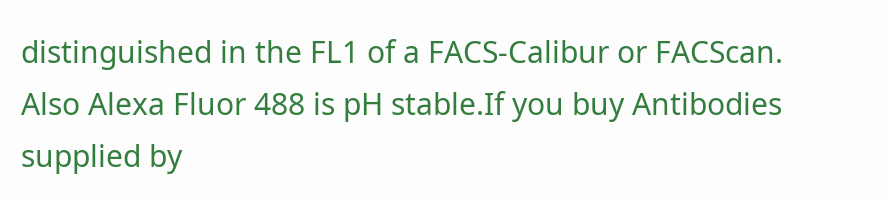distinguished in the FL1 of a FACS-Calibur or FACScan. Also Alexa Fluor 488 is pH stable.If you buy Antibodies supplied by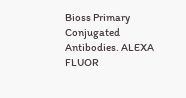Bioss Primary Conjugated Antibodies. ALEXA FLUOR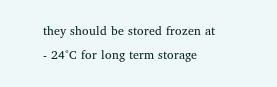they should be stored frozen at - 24°C for long term storage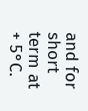and for short term at + 5°C.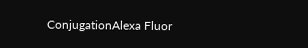ConjugationAlexa Fluor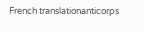French translationanticorps